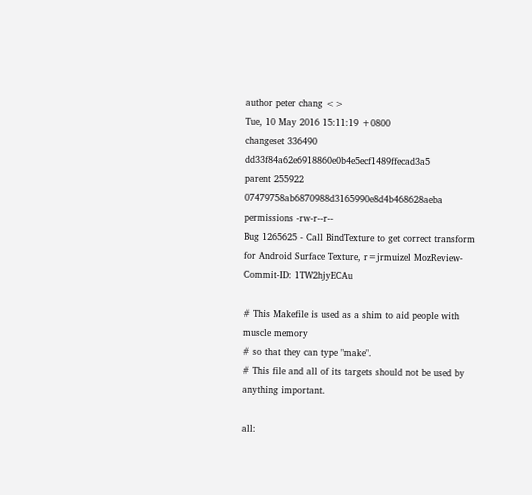author peter chang <>
Tue, 10 May 2016 15:11:19 +0800
changeset 336490 dd33f84a62e6918860e0b4e5ecf1489ffecad3a5
parent 255922 07479758ab6870988d3165990e8d4b468628aeba
permissions -rw-r--r--
Bug 1265625 - Call BindTexture to get correct transform for Android Surface Texture, r=jrmuizel MozReview-Commit-ID: 1TW2hjyECAu

# This Makefile is used as a shim to aid people with muscle memory
# so that they can type "make".
# This file and all of its targets should not be used by anything important.

all: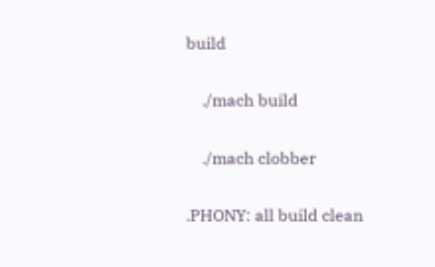build

    ./mach build

    ./mach clobber

.PHONY: all build clean